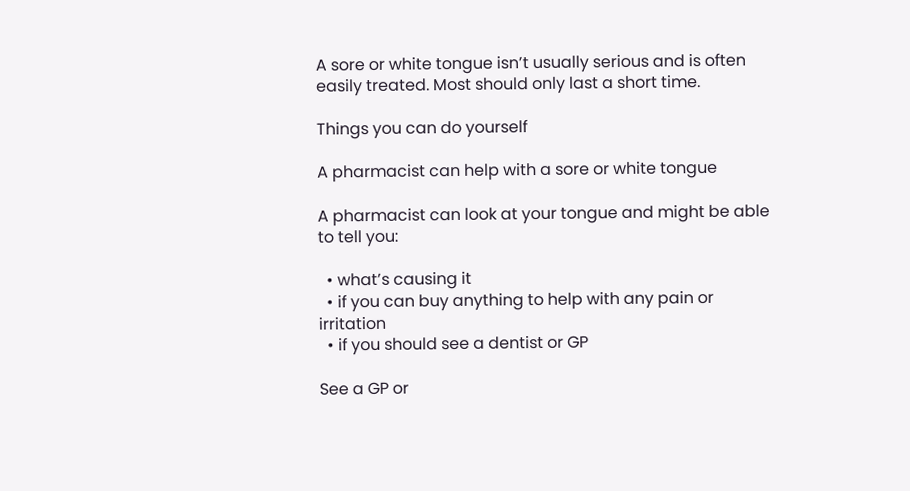A sore or white tongue isn’t usually serious and is often easily treated. Most should only last a short time.

Things you can do yourself

A pharmacist can help with a sore or white tongue

A pharmacist can look at your tongue and might be able to tell you:

  • what’s causing it
  • if you can buy anything to help with any pain or irritation
  • if you should see a dentist or GP

See a GP or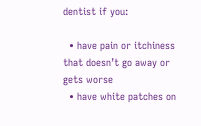dentist if you:

  • have pain or itchiness that doesn’t go away or gets worse
  • have white patches on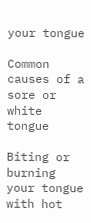your tongue

Common causes of a sore or white tongue

Biting or burning your tongue with hot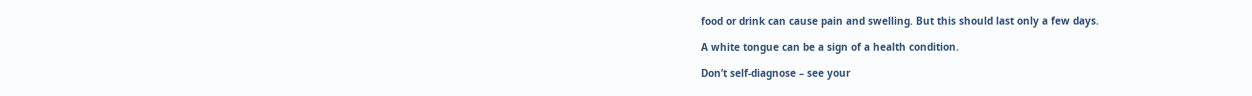food or drink can cause pain and swelling. But this should last only a few days.

A white tongue can be a sign of a health condition.

Don’t self-diagnose – see your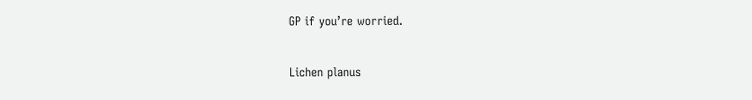GP if you’re worried.

Lichen planus